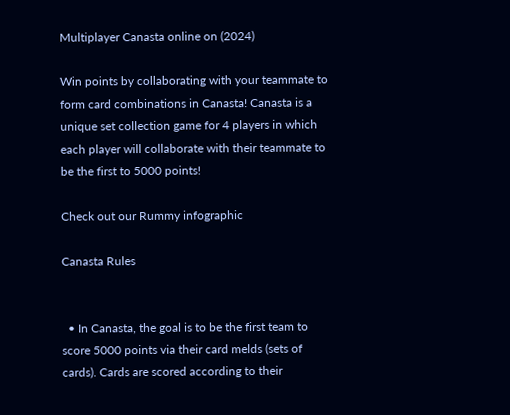Multiplayer Canasta online on (2024)

Win points by collaborating with your teammate to form card combinations in Canasta! Canasta is a unique set collection game for 4 players in which each player will collaborate with their teammate to be the first to 5000 points!

Check out our Rummy infographic

Canasta Rules


  • In Canasta, the goal is to be the first team to score 5000 points via their card melds (sets of cards). Cards are scored according to their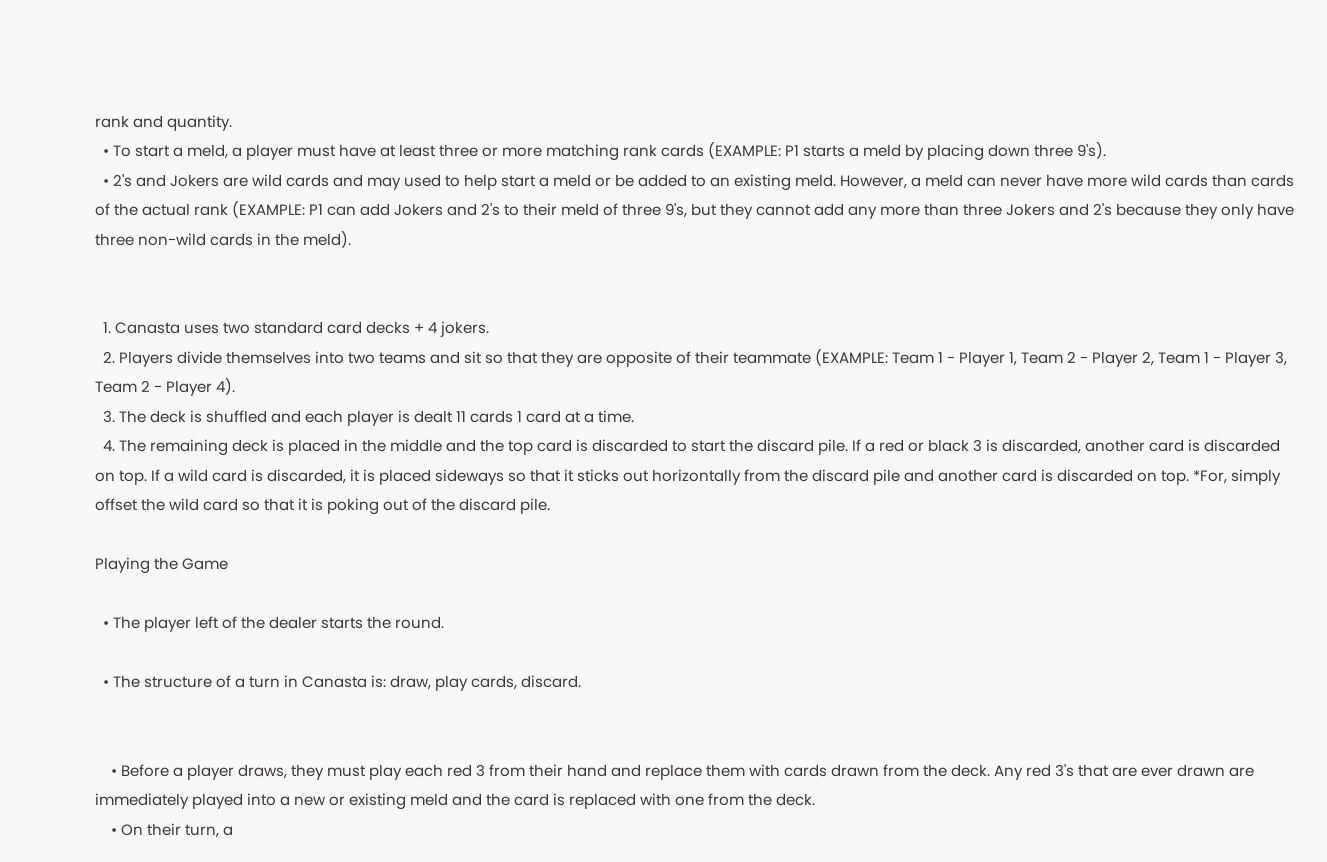rank and quantity.
  • To start a meld, a player must have at least three or more matching rank cards (EXAMPLE: P1 starts a meld by placing down three 9's).
  • 2's and Jokers are wild cards and may used to help start a meld or be added to an existing meld. However, a meld can never have more wild cards than cards of the actual rank (EXAMPLE: P1 can add Jokers and 2's to their meld of three 9's, but they cannot add any more than three Jokers and 2's because they only have three non-wild cards in the meld).


  1. Canasta uses two standard card decks + 4 jokers.
  2. Players divide themselves into two teams and sit so that they are opposite of their teammate (EXAMPLE: Team 1 - Player 1, Team 2 - Player 2, Team 1 - Player 3, Team 2 - Player 4).
  3. The deck is shuffled and each player is dealt 11 cards 1 card at a time.
  4. The remaining deck is placed in the middle and the top card is discarded to start the discard pile. If a red or black 3 is discarded, another card is discarded on top. If a wild card is discarded, it is placed sideways so that it sticks out horizontally from the discard pile and another card is discarded on top. *For, simply offset the wild card so that it is poking out of the discard pile.

Playing the Game

  • The player left of the dealer starts the round.

  • The structure of a turn in Canasta is: draw, play cards, discard.


    • Before a player draws, they must play each red 3 from their hand and replace them with cards drawn from the deck. Any red 3's that are ever drawn are immediately played into a new or existing meld and the card is replaced with one from the deck.
    • On their turn, a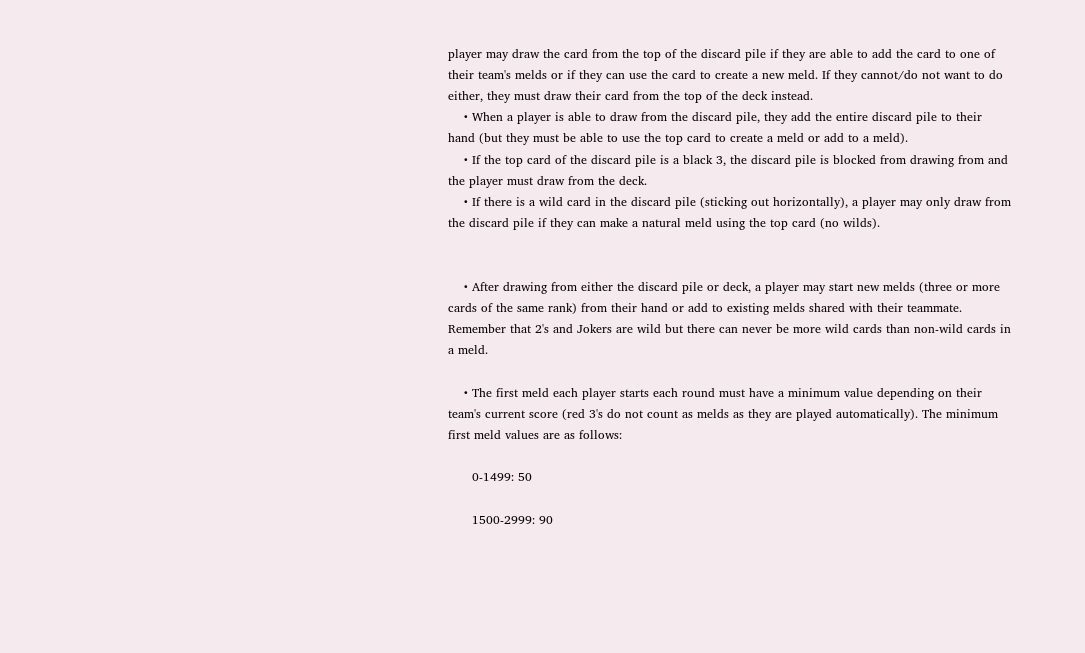player may draw the card from the top of the discard pile if they are able to add the card to one of their team's melds or if they can use the card to create a new meld. If they cannot/do not want to do either, they must draw their card from the top of the deck instead.
    • When a player is able to draw from the discard pile, they add the entire discard pile to their hand (but they must be able to use the top card to create a meld or add to a meld).
    • If the top card of the discard pile is a black 3, the discard pile is blocked from drawing from and the player must draw from the deck.
    • If there is a wild card in the discard pile (sticking out horizontally), a player may only draw from the discard pile if they can make a natural meld using the top card (no wilds).


    • After drawing from either the discard pile or deck, a player may start new melds (three or more cards of the same rank) from their hand or add to existing melds shared with their teammate. Remember that 2's and Jokers are wild but there can never be more wild cards than non-wild cards in a meld.

    • The first meld each player starts each round must have a minimum value depending on their team's current score (red 3's do not count as melds as they are played automatically). The minimum first meld values are as follows:

      0-1499: 50

      1500-2999: 90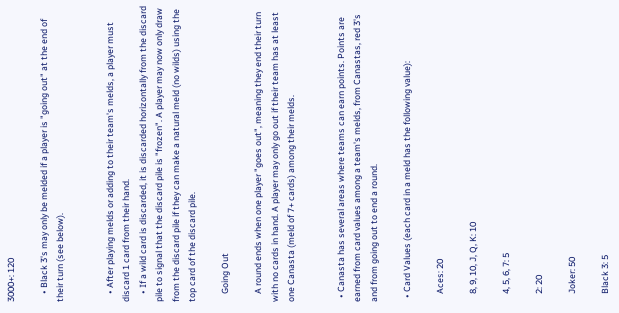3000+: 120

    • Black 3's may only be melded if a player is "going out" at the end of their turn (see below).


    • After playing melds or adding to their team's melds, a player must discard 1 card from their hand.
    • If a wild card is discarded, it is discarded horizontally from the discard pile to signal that the discard pile is "frozen". A player may now only draw from the discard pile if they can make a natural meld (no wilds) using the top card of the discard pile.

    Going Out

    A round ends when one player "goes out", meaning they end their turn with no cards in hand. A player may only go out if their team has at least one Canasta (meld of 7+ cards) among their melds.


  • Canasta has several areas where teams can earn points. Points are earned from card values among a team's melds, from Canastas, red 3's and from going out to end a round.

  • Card Values (each card in a meld has the following value):

    Aces: 20

    8, 9, 10, J, Q, K: 10

    4, 5, 6, 7: 5

    2: 20

    Joker: 50

    Black 3: 5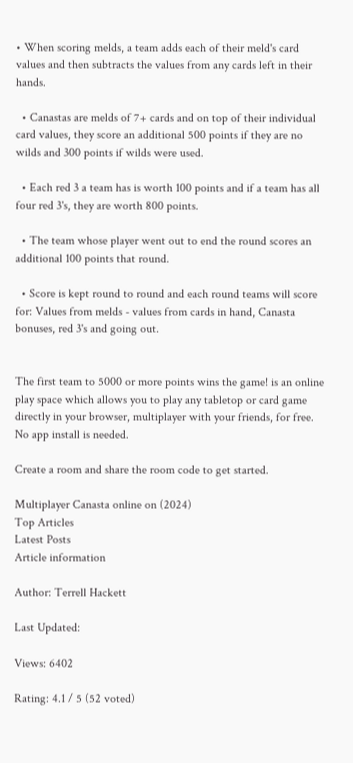• When scoring melds, a team adds each of their meld's card values and then subtracts the values from any cards left in their hands.

  • Canastas are melds of 7+ cards and on top of their individual card values, they score an additional 500 points if they are no wilds and 300 points if wilds were used.

  • Each red 3 a team has is worth 100 points and if a team has all four red 3's, they are worth 800 points.

  • The team whose player went out to end the round scores an additional 100 points that round.

  • Score is kept round to round and each round teams will score for: Values from melds - values from cards in hand, Canasta bonuses, red 3's and going out.


The first team to 5000 or more points wins the game! is an online play space which allows you to play any tabletop or card game directly in your browser, multiplayer with your friends, for free. No app install is needed.

Create a room and share the room code to get started.

Multiplayer Canasta online on (2024)
Top Articles
Latest Posts
Article information

Author: Terrell Hackett

Last Updated:

Views: 6402

Rating: 4.1 / 5 (52 voted)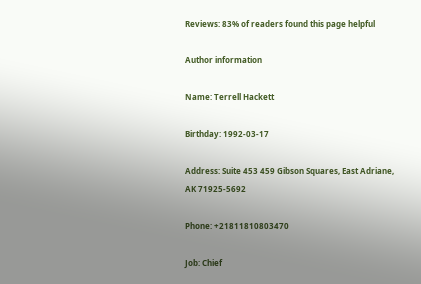Reviews: 83% of readers found this page helpful

Author information

Name: Terrell Hackett

Birthday: 1992-03-17

Address: Suite 453 459 Gibson Squares, East Adriane, AK 71925-5692

Phone: +21811810803470

Job: Chief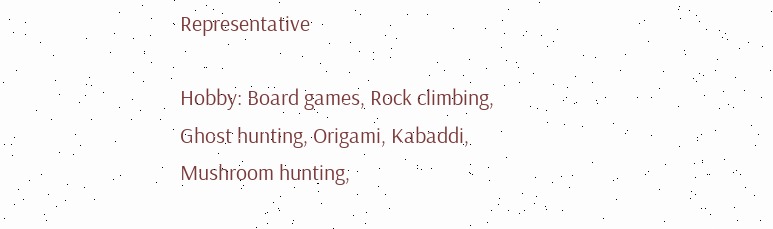Representative

Hobby: Board games, Rock climbing, Ghost hunting, Origami, Kabaddi, Mushroom hunting,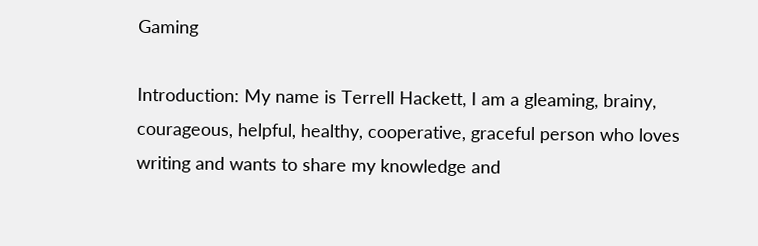Gaming

Introduction: My name is Terrell Hackett, I am a gleaming, brainy, courageous, helpful, healthy, cooperative, graceful person who loves writing and wants to share my knowledge and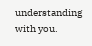understanding with you.